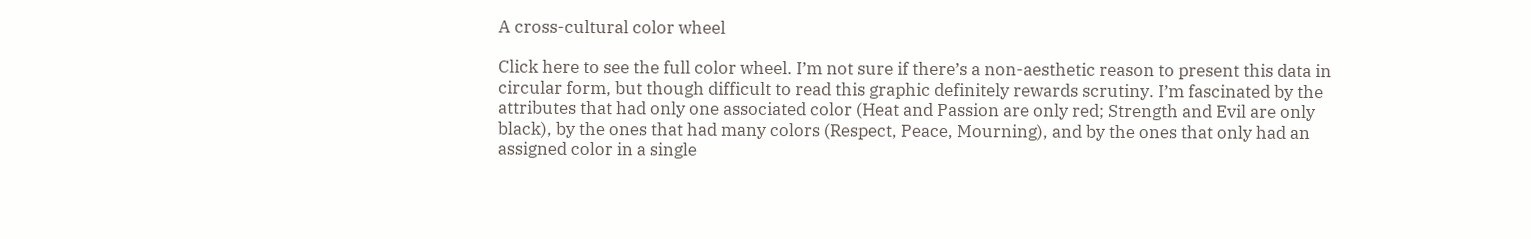A cross-cultural color wheel

Click here to see the full color wheel. I’m not sure if there’s a non-aesthetic reason to present this data in circular form, but though difficult to read this graphic definitely rewards scrutiny. I’m fascinated by the attributes that had only one associated color (Heat and Passion are only red; Strength and Evil are only black), by the ones that had many colors (Respect, Peace, Mourning), and by the ones that only had an assigned color in a single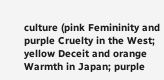culture (pink Femininity and purple Cruelty in the West; yellow Deceit and orange Warmth in Japan; purple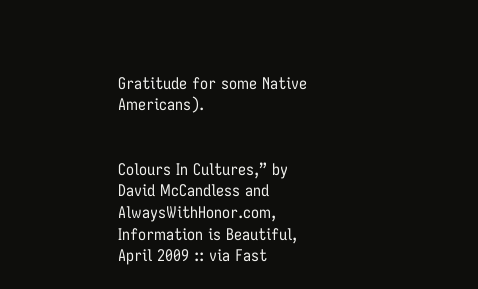Gratitude for some Native Americans).


Colours In Cultures,” by David McCandless and AlwaysWithHonor.com, Information is Beautiful, April 2009 :: via Fast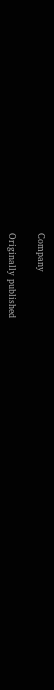Company

Originally published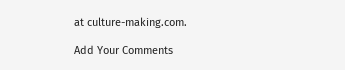at culture-making.com.

Add Your Comments